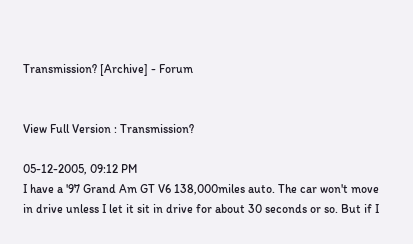Transmission? [Archive] - Forum


View Full Version : Transmission?

05-12-2005, 09:12 PM
I have a '97 Grand Am GT V6 138,000miles auto. The car won't move in drive unless I let it sit in drive for about 30 seconds or so. But if I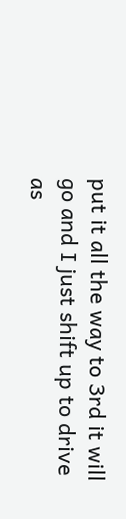put it all the way to 3rd it will go and I just shift up to drive as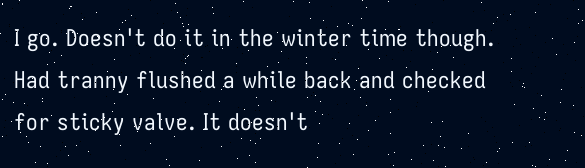I go. Doesn't do it in the winter time though. Had tranny flushed a while back and checked for sticky valve. It doesn't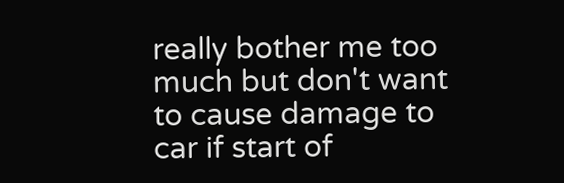really bother me too much but don't want to cause damage to car if start of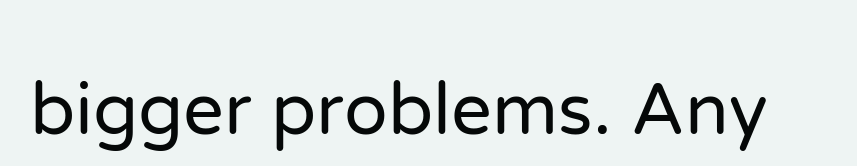bigger problems. Any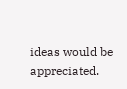ideas would be appreciated.